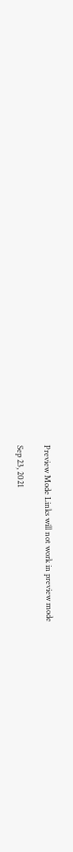Preview Mode Links will not work in preview mode

Sep 23, 2021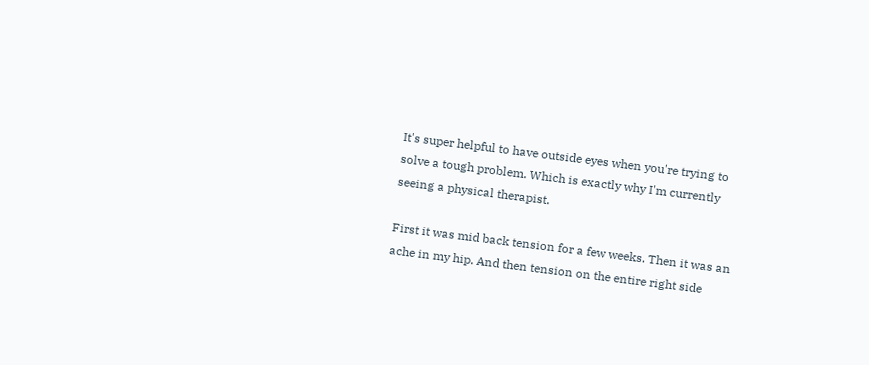It's super helpful to have outside eyes when you're trying to solve a tough problem. Which is exactly why I'm currently seeing a physical therapist.

First it was mid back tension for a few weeks. Then it was an ache in my hip. And then tension on the entire right side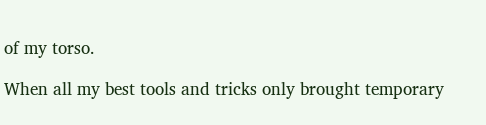of my torso.

When all my best tools and tricks only brought temporary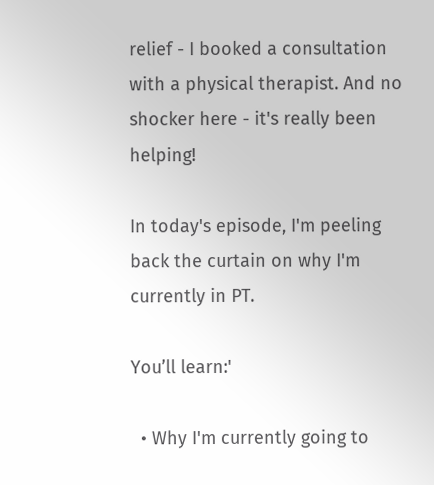relief - I booked a consultation with a physical therapist. And no shocker here - it's really been helping!

In today's episode, I'm peeling back the curtain on why I'm currently in PT.

You’ll learn:'

  • Why I'm currently going to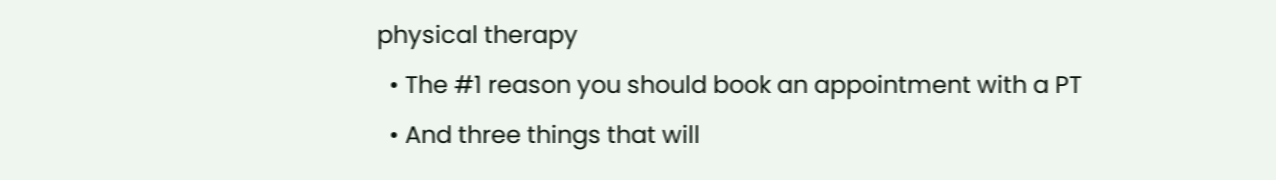physical therapy
  • The #1 reason you should book an appointment with a PT
  • And three things that will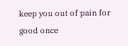keep you out of pain for good once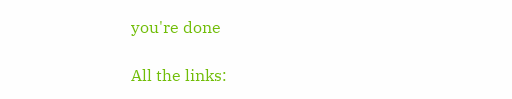you're done

All the links: